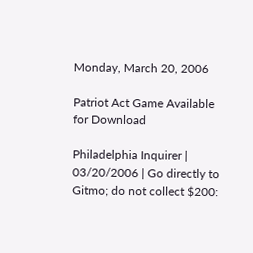Monday, March 20, 2006

Patriot Act Game Available for Download

Philadelphia Inquirer | 03/20/2006 | Go directly to Gitmo; do not collect $200: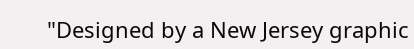"Designed by a New Jersey graphic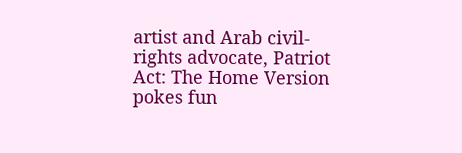artist and Arab civil-rights advocate, Patriot Act: The Home Version pokes fun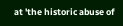at 'the historic abuse of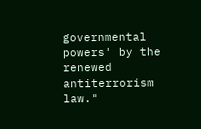governmental powers' by the renewed antiterrorism law."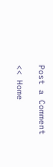Post a Comment

<< Home